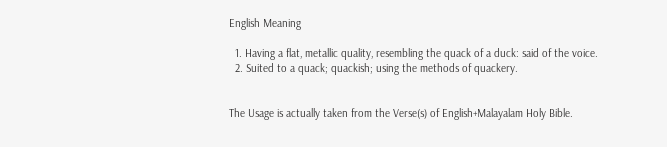English Meaning

  1. Having a flat, metallic quality, resembling the quack of a duck: said of the voice.
  2. Suited to a quack; quackish; using the methods of quackery.


The Usage is actually taken from the Verse(s) of English+Malayalam Holy Bible.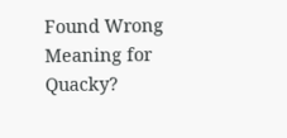Found Wrong Meaning for Quacky?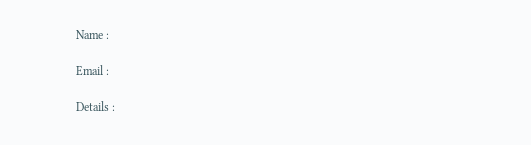Name :

Email :

Details :